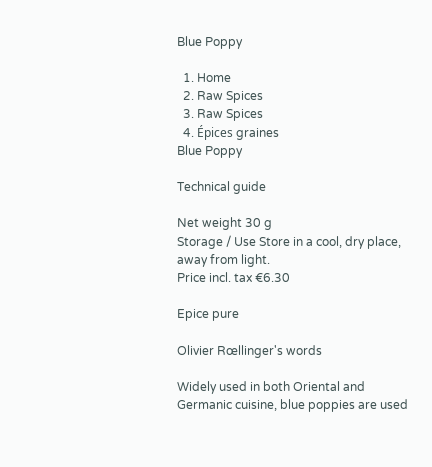Blue Poppy

  1. Home
  2. Raw Spices
  3. Raw Spices
  4. Épices graines
Blue Poppy

Technical guide

Net weight 30 g
Storage / Use Store in a cool, dry place, away from light.
Price incl. tax €6.30

Epice pure

Olivier Rœllinger's words

Widely used in both Oriental and Germanic cuisine, blue poppies are used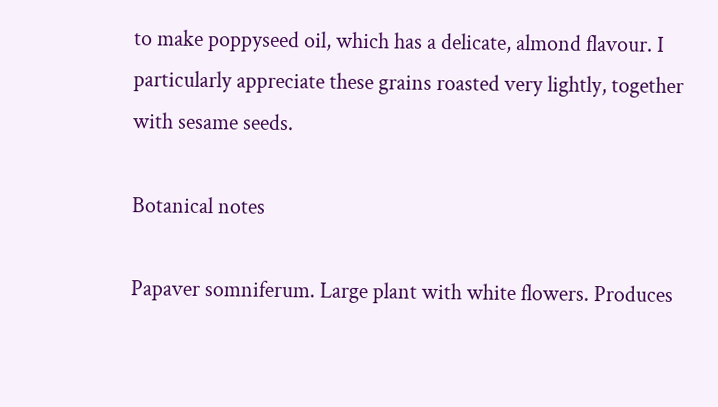to make poppyseed oil, which has a delicate, almond flavour. I particularly appreciate these grains roasted very lightly, together with sesame seeds.

Botanical notes

Papaver somniferum. Large plant with white flowers. Produces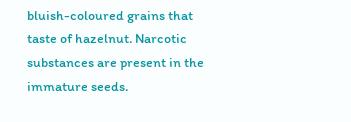bluish-coloured grains that taste of hazelnut. Narcotic substances are present in the immature seeds.